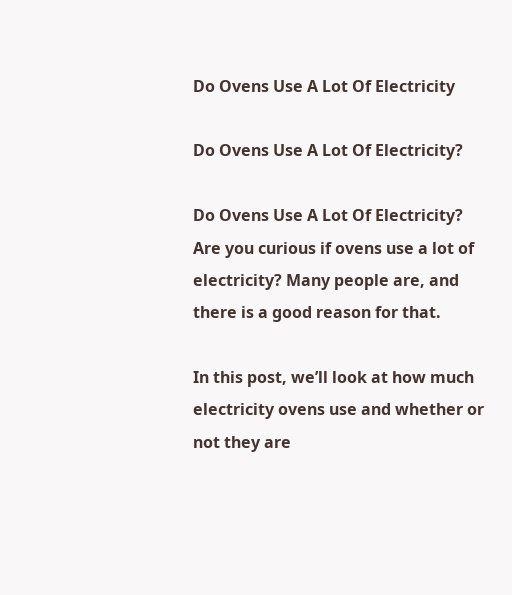Do Ovens Use A Lot Of Electricity

Do Ovens Use A Lot Of Electricity?

Do Ovens Use A Lot Of Electricity? Are you curious if ovens use a lot of electricity? Many people are, and there is a good reason for that.

In this post, we’ll look at how much electricity ovens use and whether or not they are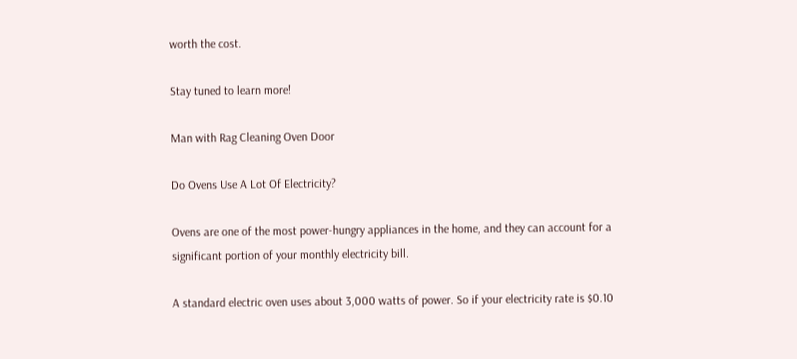worth the cost.

Stay tuned to learn more!

Man with Rag Cleaning Oven Door

Do Ovens Use A Lot Of Electricity?

Ovens are one of the most power-hungry appliances in the home, and they can account for a significant portion of your monthly electricity bill.

A standard electric oven uses about 3,000 watts of power. So if your electricity rate is $0.10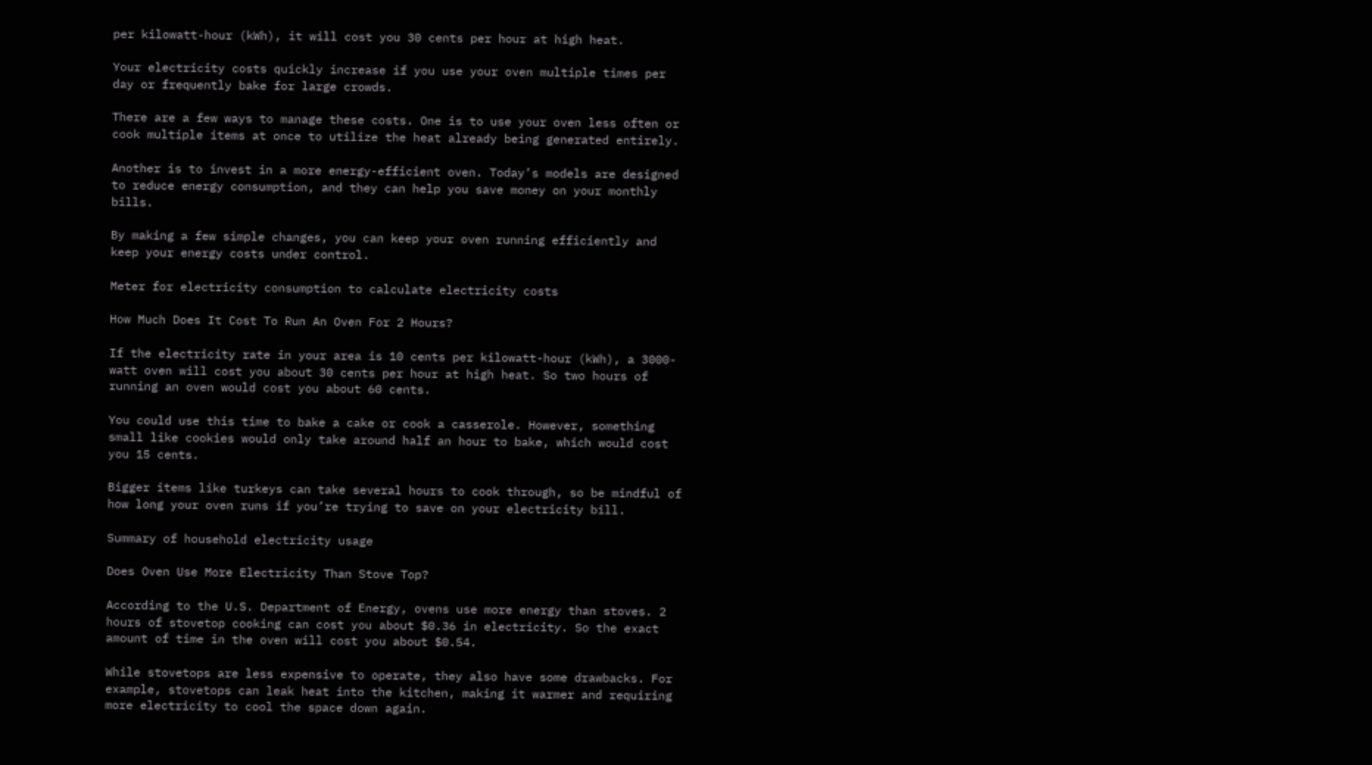per kilowatt-hour (kWh), it will cost you 30 cents per hour at high heat.

Your electricity costs quickly increase if you use your oven multiple times per day or frequently bake for large crowds.

There are a few ways to manage these costs. One is to use your oven less often or cook multiple items at once to utilize the heat already being generated entirely.

Another is to invest in a more energy-efficient oven. Today’s models are designed to reduce energy consumption, and they can help you save money on your monthly bills.

By making a few simple changes, you can keep your oven running efficiently and keep your energy costs under control.

Meter for electricity consumption to calculate electricity costs

How Much Does It Cost To Run An Oven For 2 Hours?

If the electricity rate in your area is 10 cents per kilowatt-hour (kWh), a 3000-watt oven will cost you about 30 cents per hour at high heat. So two hours of running an oven would cost you about 60 cents.

You could use this time to bake a cake or cook a casserole. However, something small like cookies would only take around half an hour to bake, which would cost you 15 cents.

Bigger items like turkeys can take several hours to cook through, so be mindful of how long your oven runs if you’re trying to save on your electricity bill.

Summary of household electricity usage

Does Oven Use More Electricity Than Stove Top?

According to the U.S. Department of Energy, ovens use more energy than stoves. 2 hours of stovetop cooking can cost you about $0.36 in electricity. So the exact amount of time in the oven will cost you about $0.54.

While stovetops are less expensive to operate, they also have some drawbacks. For example, stovetops can leak heat into the kitchen, making it warmer and requiring more electricity to cool the space down again.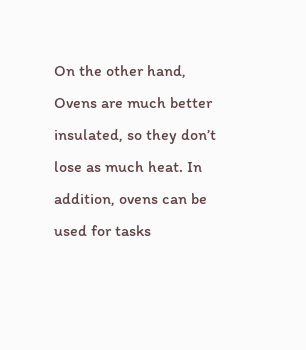On the other hand, Ovens are much better insulated, so they don’t lose as much heat. In addition, ovens can be used for tasks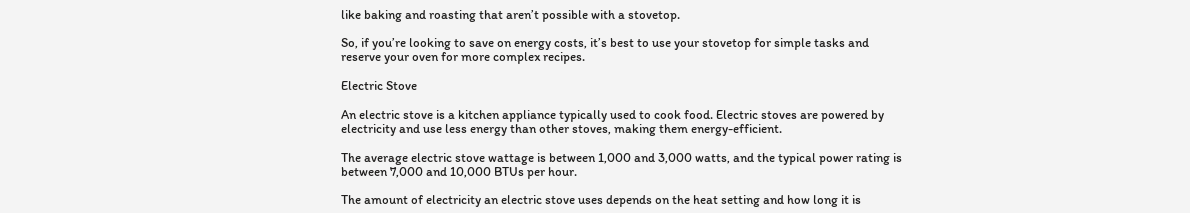like baking and roasting that aren’t possible with a stovetop.

So, if you’re looking to save on energy costs, it’s best to use your stovetop for simple tasks and reserve your oven for more complex recipes.

Electric Stove

An electric stove is a kitchen appliance typically used to cook food. Electric stoves are powered by electricity and use less energy than other stoves, making them energy-efficient.

The average electric stove wattage is between 1,000 and 3,000 watts, and the typical power rating is between 7,000 and 10,000 BTUs per hour.

The amount of electricity an electric stove uses depends on the heat setting and how long it is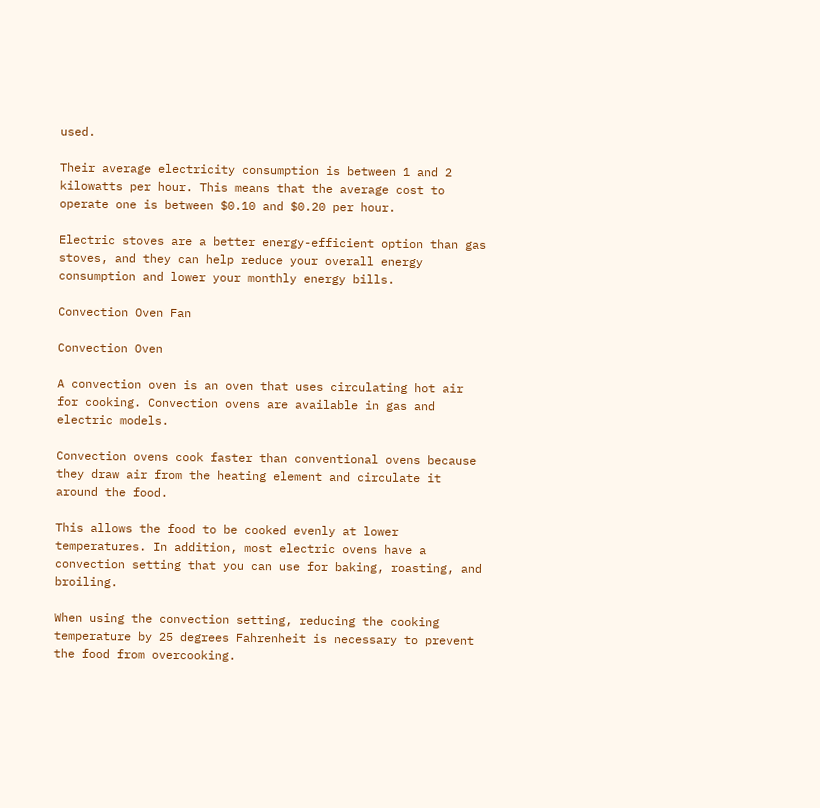used.

Their average electricity consumption is between 1 and 2 kilowatts per hour. This means that the average cost to operate one is between $0.10 and $0.20 per hour.

Electric stoves are a better energy-efficient option than gas stoves, and they can help reduce your overall energy consumption and lower your monthly energy bills.

Convection Oven Fan

Convection Oven

A convection oven is an oven that uses circulating hot air for cooking. Convection ovens are available in gas and electric models.

Convection ovens cook faster than conventional ovens because they draw air from the heating element and circulate it around the food.

This allows the food to be cooked evenly at lower temperatures. In addition, most electric ovens have a convection setting that you can use for baking, roasting, and broiling.

When using the convection setting, reducing the cooking temperature by 25 degrees Fahrenheit is necessary to prevent the food from overcooking.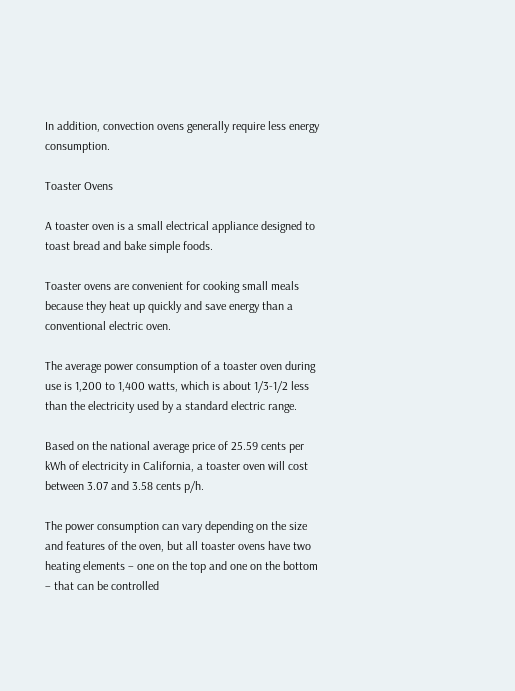In addition, convection ovens generally require less energy consumption.

Toaster Ovens

A toaster oven is a small electrical appliance designed to toast bread and bake simple foods.

Toaster ovens are convenient for cooking small meals because they heat up quickly and save energy than a conventional electric oven.

The average power consumption of a toaster oven during use is 1,200 to 1,400 watts, which is about 1/3-1/2 less than the electricity used by a standard electric range.

Based on the national average price of 25.59 cents per kWh of electricity in California, a toaster oven will cost between 3.07 and 3.58 cents p/h.

The power consumption can vary depending on the size and features of the oven, but all toaster ovens have two heating elements – one on the top and one on the bottom – that can be controlled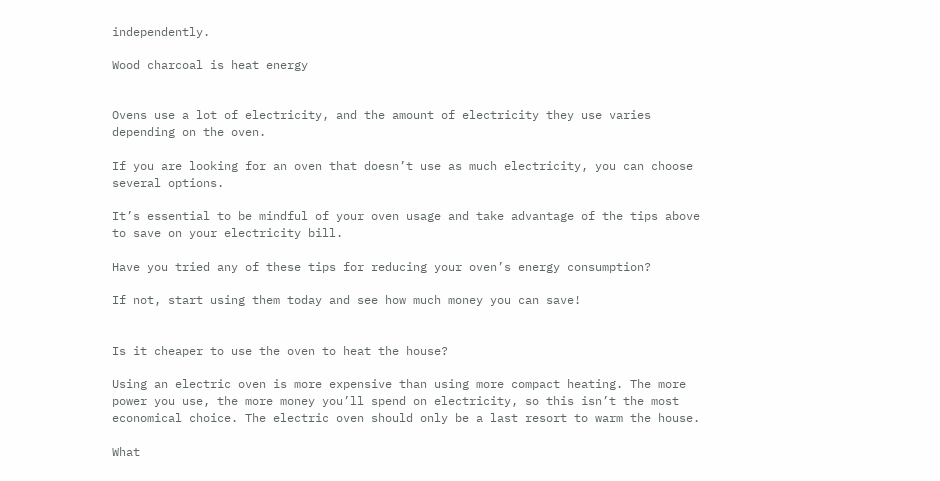independently.

Wood charcoal is heat energy


Ovens use a lot of electricity, and the amount of electricity they use varies depending on the oven.

If you are looking for an oven that doesn’t use as much electricity, you can choose several options.

It’s essential to be mindful of your oven usage and take advantage of the tips above to save on your electricity bill.

Have you tried any of these tips for reducing your oven’s energy consumption?

If not, start using them today and see how much money you can save!


Is it cheaper to use the oven to heat the house?

Using an electric oven is more expensive than using more compact heating. The more power you use, the more money you’ll spend on electricity, so this isn’t the most economical choice. The electric oven should only be a last resort to warm the house.

What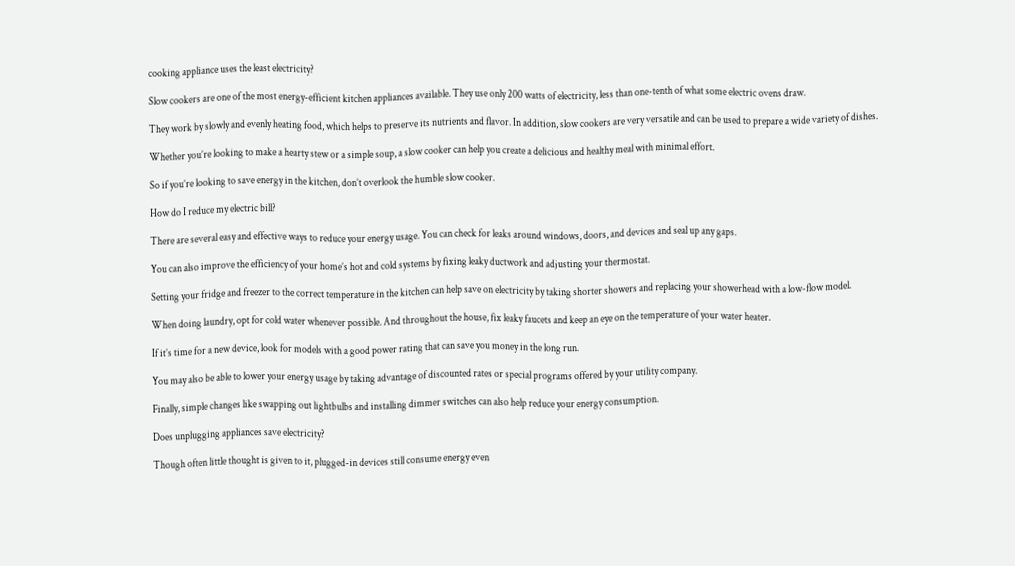cooking appliance uses the least electricity?

Slow cookers are one of the most energy-efficient kitchen appliances available. They use only 200 watts of electricity, less than one-tenth of what some electric ovens draw.

They work by slowly and evenly heating food, which helps to preserve its nutrients and flavor. In addition, slow cookers are very versatile and can be used to prepare a wide variety of dishes.

Whether you’re looking to make a hearty stew or a simple soup, a slow cooker can help you create a delicious and healthy meal with minimal effort.

So if you’re looking to save energy in the kitchen, don’t overlook the humble slow cooker.

How do I reduce my electric bill?

There are several easy and effective ways to reduce your energy usage. You can check for leaks around windows, doors, and devices and seal up any gaps.

You can also improve the efficiency of your home’s hot and cold systems by fixing leaky ductwork and adjusting your thermostat.

Setting your fridge and freezer to the correct temperature in the kitchen can help save on electricity by taking shorter showers and replacing your showerhead with a low-flow model.

When doing laundry, opt for cold water whenever possible. And throughout the house, fix leaky faucets and keep an eye on the temperature of your water heater.

If it’s time for a new device, look for models with a good power rating that can save you money in the long run.

You may also be able to lower your energy usage by taking advantage of discounted rates or special programs offered by your utility company.

Finally, simple changes like swapping out lightbulbs and installing dimmer switches can also help reduce your energy consumption.

Does unplugging appliances save electricity?

Though often little thought is given to it, plugged-in devices still consume energy even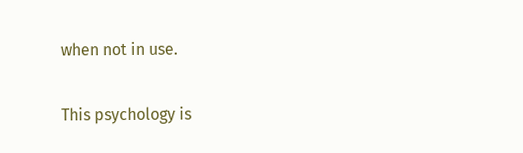when not in use.

This psychology is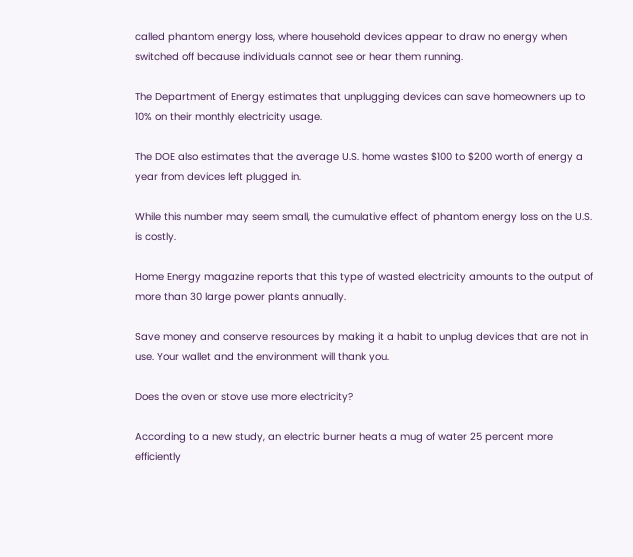called phantom energy loss, where household devices appear to draw no energy when switched off because individuals cannot see or hear them running.

The Department of Energy estimates that unplugging devices can save homeowners up to 10% on their monthly electricity usage.

The DOE also estimates that the average U.S. home wastes $100 to $200 worth of energy a year from devices left plugged in.

While this number may seem small, the cumulative effect of phantom energy loss on the U.S. is costly.

Home Energy magazine reports that this type of wasted electricity amounts to the output of more than 30 large power plants annually.

Save money and conserve resources by making it a habit to unplug devices that are not in use. Your wallet and the environment will thank you.

Does the oven or stove use more electricity?

According to a new study, an electric burner heats a mug of water 25 percent more efficiently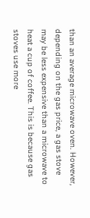than an average microwave oven. However, depending on the gas price, a gas stove may be less expensive than a microwave to heat a cup of coffee. This is because gas stoves use more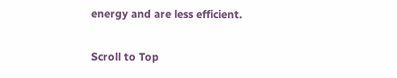energy and are less efficient.

Scroll to Top